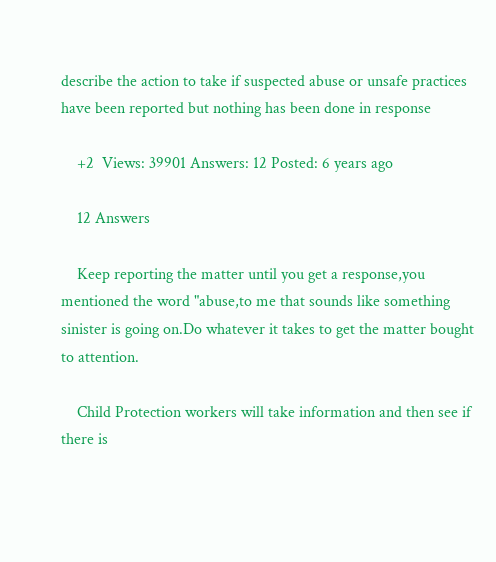describe the action to take if suspected abuse or unsafe practices have been reported but nothing has been done in response

    +2  Views: 39901 Answers: 12 Posted: 6 years ago

    12 Answers

    Keep reporting the matter until you get a response,you mentioned the word "abuse,to me that sounds like something sinister is going on.Do whatever it takes to get the matter bought to attention.

    Child Protection workers will take information and then see if there is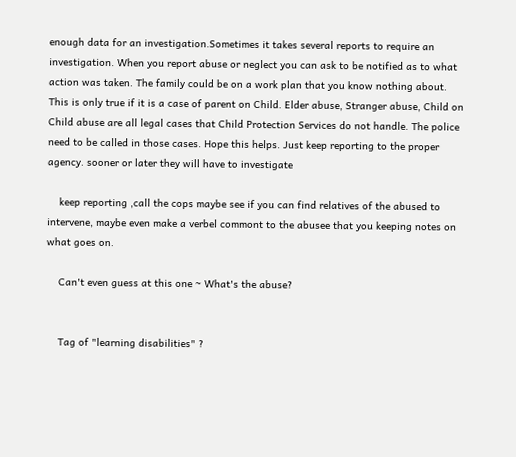enough data for an investigation.Sometimes it takes several reports to require an investigation. When you report abuse or neglect you can ask to be notified as to what action was taken. The family could be on a work plan that you know nothing about. This is only true if it is a case of parent on Child. Elder abuse, Stranger abuse, Child on Child abuse are all legal cases that Child Protection Services do not handle. The police need to be called in those cases. Hope this helps. Just keep reporting to the proper agency. sooner or later they will have to investigate

    keep reporting ,call the cops maybe see if you can find relatives of the abused to intervene, maybe even make a verbel commont to the abusee that you keeping notes on what goes on.

    Can't even guess at this one ~ What's the abuse?


    Tag of "learning disabilities" ?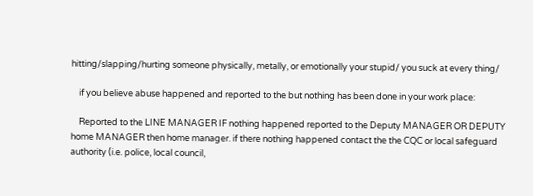hitting/slapping/hurting someone physically, metally, or emotionally your stupid/ you suck at every thing/

    if you believe abuse happened and reported to the but nothing has been done in your work place:

    Reported to the LINE MANAGER IF nothing happened reported to the Deputy MANAGER OR DEPUTY home MANAGER then home manager. if there nothing happened contact the the CQC or local safeguard authority (i.e. police, local council,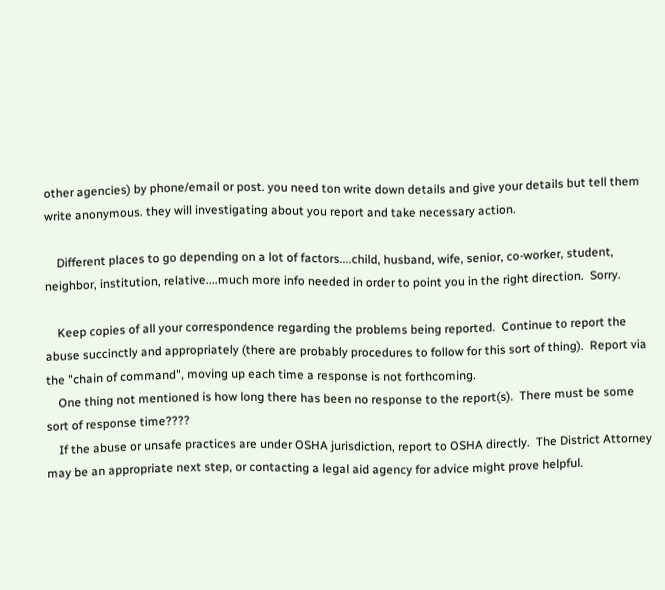other agencies) by phone/email or post. you need ton write down details and give your details but tell them write anonymous. they will investigating about you report and take necessary action.

    Different places to go depending on a lot of factors....child, husband, wife, senior, co-worker, student, neighbor, institution, relative....much more info needed in order to point you in the right direction.  Sorry.

    Keep copies of all your correspondence regarding the problems being reported.  Continue to report the abuse succinctly and appropriately (there are probably procedures to follow for this sort of thing).  Report via the "chain of command", moving up each time a response is not forthcoming.
    One thing not mentioned is how long there has been no response to the report(s).  There must be some sort of response time????
    If the abuse or unsafe practices are under OSHA jurisdiction, report to OSHA directly.  The District Attorney may be an appropriate next step, or contacting a legal aid agency for advice might prove helpful.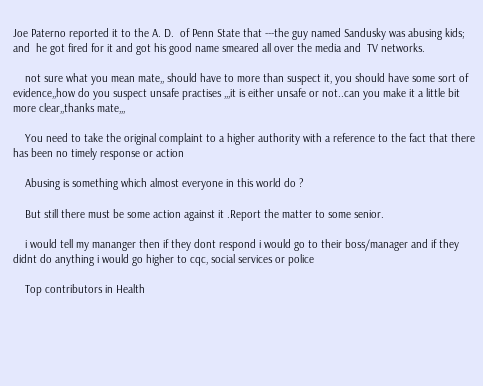Joe Paterno reported it to the A. D.  of Penn State that ---the guy named Sandusky was abusing kids; and  he got fired for it and got his good name smeared all over the media and  TV networks.

    not sure what you mean mate,, should have to more than suspect it, you should have some sort of evidence,,how do you suspect unsafe practises ,,,it is either unsafe or not..can you make it a little bit more clear,,thanks mate,,,

    You need to take the original complaint to a higher authority with a reference to the fact that there has been no timely response or action

    Abusing is something which almost everyone in this world do ?

    But still there must be some action against it .Report the matter to some senior.

    i would tell my mananger then if they dont respond i would go to their boss/manager and if they didnt do anything i would go higher to cqc, social services or police

    Top contributors in Health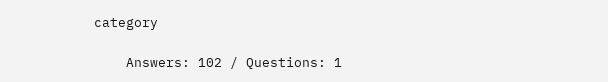category

    Answers: 102 / Questions: 1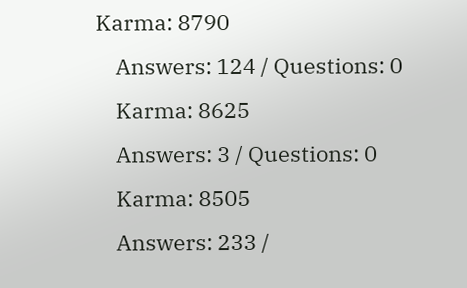Karma: 8790
    Answers: 124 / Questions: 0
    Karma: 8625
    Answers: 3 / Questions: 0
    Karma: 8505
    Answers: 233 /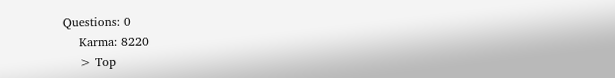Questions: 0
    Karma: 8220
    > Top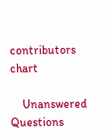contributors chart

    Unanswered Questions